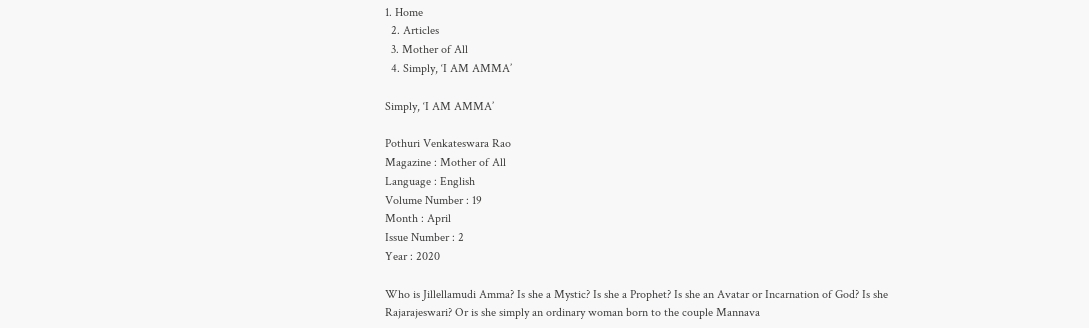1. Home
  2. Articles
  3. Mother of All
  4. Simply, ‘I AM AMMA’

Simply, ‘I AM AMMA’

Pothuri Venkateswara Rao
Magazine : Mother of All
Language : English
Volume Number : 19
Month : April
Issue Number : 2
Year : 2020

Who is Jillellamudi Amma? Is she a Mystic? Is she a Prophet? Is she an Avatar or Incarnation of God? Is she Rajarajeswari? Or is she simply an ordinary woman born to the couple Mannava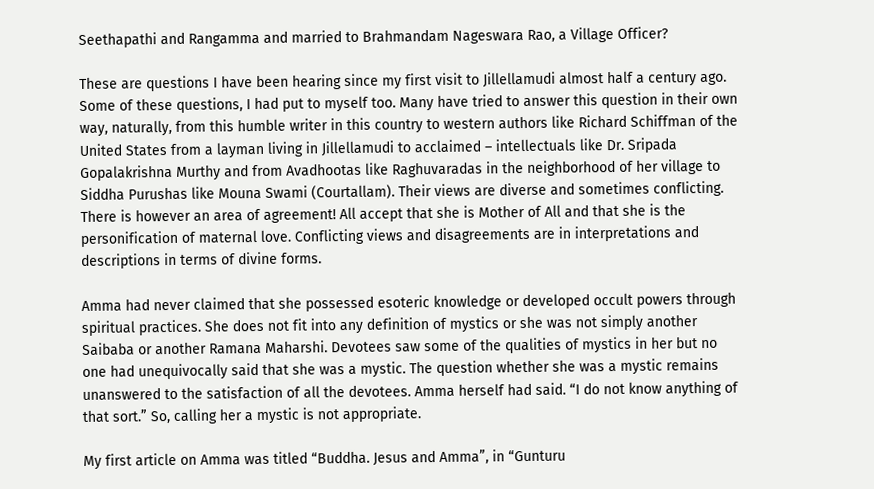Seethapathi and Rangamma and married to Brahmandam Nageswara Rao, a Village Officer?

These are questions I have been hearing since my first visit to Jillellamudi almost half a century ago. Some of these questions, I had put to myself too. Many have tried to answer this question in their own way, naturally, from this humble writer in this country to western authors like Richard Schiffman of the United States from a layman living in Jillellamudi to acclaimed – intellectuals like Dr. Sripada Gopalakrishna Murthy and from Avadhootas like Raghuvaradas in the neighborhood of her village to Siddha Purushas like Mouna Swami (Courtallam). Their views are diverse and sometimes conflicting. There is however an area of agreement! All accept that she is Mother of All and that she is the personification of maternal love. Conflicting views and disagreements are in interpretations and descriptions in terms of divine forms.

Amma had never claimed that she possessed esoteric knowledge or developed occult powers through spiritual practices. She does not fit into any definition of mystics or she was not simply another Saibaba or another Ramana Maharshi. Devotees saw some of the qualities of mystics in her but no one had unequivocally said that she was a mystic. The question whether she was a mystic remains unanswered to the satisfaction of all the devotees. Amma herself had said. “I do not know anything of that sort.” So, calling her a mystic is not appropriate.

My first article on Amma was titled “Buddha. Jesus and Amma”, in “Gunturu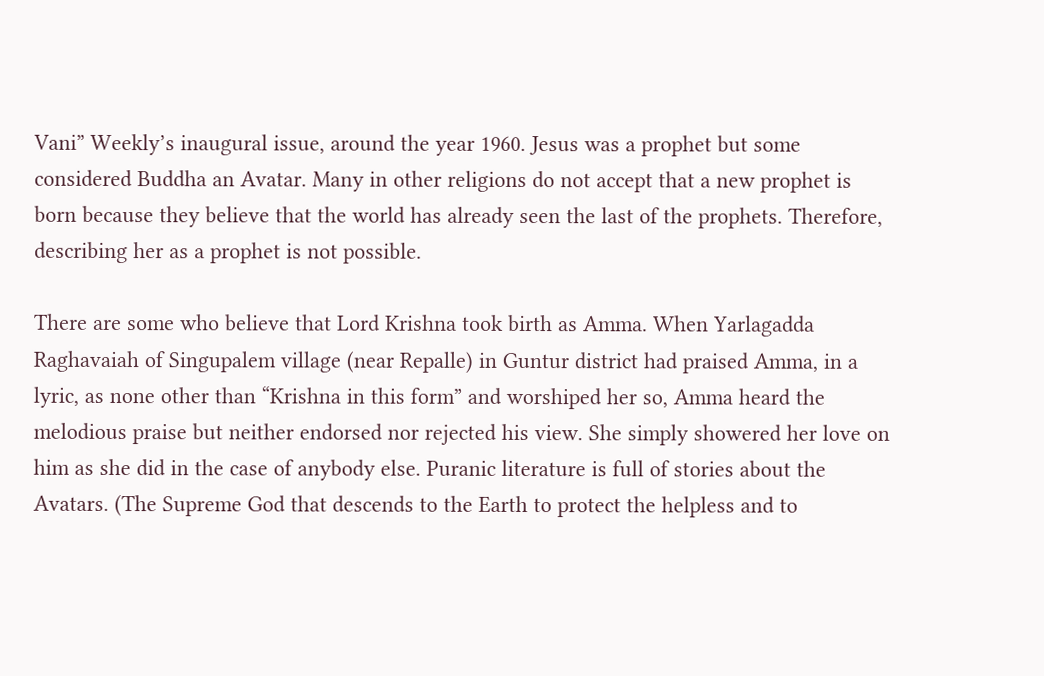Vani” Weekly’s inaugural issue, around the year 1960. Jesus was a prophet but some considered Buddha an Avatar. Many in other religions do not accept that a new prophet is born because they believe that the world has already seen the last of the prophets. Therefore, describing her as a prophet is not possible.

There are some who believe that Lord Krishna took birth as Amma. When Yarlagadda Raghavaiah of Singupalem village (near Repalle) in Guntur district had praised Amma, in a lyric, as none other than “Krishna in this form” and worshiped her so, Amma heard the melodious praise but neither endorsed nor rejected his view. She simply showered her love on him as she did in the case of anybody else. Puranic literature is full of stories about the Avatars. (The Supreme God that descends to the Earth to protect the helpless and to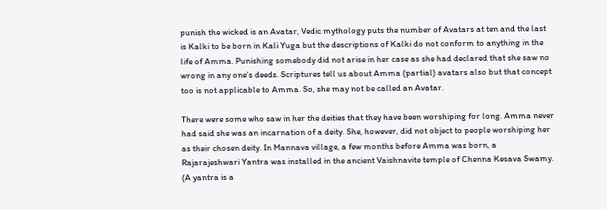punish the wicked is an Avatar, Vedic mythology puts the number of Avatars at ten and the last is Kalki to be born in Kali Yuga but the descriptions of Kalki do not conform to anything in the life of Amma. Punishing somebody did not arise in her case as she had declared that she saw no wrong in any one’s deeds. Scriptures tell us about Amma (partial) avatars also but that concept too is not applicable to Amma. So, she may not be called an Avatar.

There were some who saw in her the deities that they have been worshiping for long. Amma never had said she was an incarnation of a deity. She, however, did not object to people worshiping her as their chosen deity. In Mannava village, a few months before Amma was born, a Rajarajeshwari Yantra was installed in the ancient Vaishnavite temple of Chenna Kesava Swamy. (A yantra is a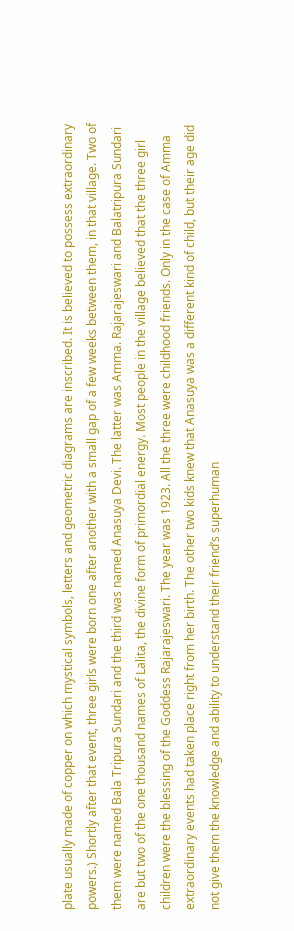plate usually made of copper on which mystical symbols, letters and geometric diagrams are inscribed. It is believed to possess extraordinary powers.) Shortly after that event, three girls were born one after another with a small gap of a few weeks between them, in that village. Two of them were named Bala Tripura Sundari and the third was named Anasuya Devi. The latter was Amma. Rajarajeswari and Balatripura Sundari are but two of the one thousand names of Lalita, the divine form of primordial energy. Most people in the village believed that the three girl children were the blessing of the Goddess Rajarajeswari. The year was 1923. All the three were childhood friends. Only in the case of Amma extraordinary events had taken place right from her birth. The other two kids knew that Anasuya was a different kind of child, but their age did not give them the knowledge and ability to understand their friend’s superhuman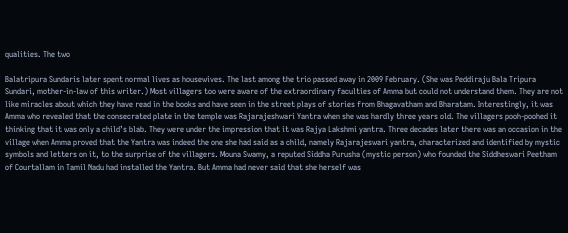qualities. The two

Balatripura Sundaris later spent normal lives as housewives. The last among the trio passed away in 2009 February. (She was Peddiraju Bala Tripura Sundari, mother-in-law of this writer.) Most villagers too were aware of the extraordinary faculties of Amma but could not understand them. They are not like miracles about which they have read in the books and have seen in the street plays of stories from Bhagavatham and Bharatam. Interestingly, it was Amma who revealed that the consecrated plate in the temple was Rajarajeshwari Yantra when she was hardly three years old. The villagers pooh-poohed it thinking that it was only a child’s blab. They were under the impression that it was Rajya Lakshmi yantra. Three decades later there was an occasion in the village when Amma proved that the Yantra was indeed the one she had said as a child, namely Rajarajeswari yantra, characterized and identified by mystic symbols and letters on it, to the surprise of the villagers. Mouna Swamy, a reputed Siddha Purusha (mystic person) who founded the Siddheswari Peetham of Courtallam in Tamil Nadu had installed the Yantra. But Amma had never said that she herself was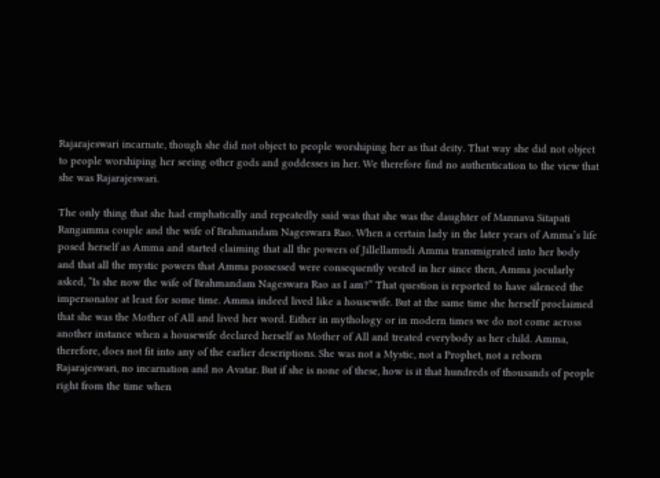Rajarajeswari incarnate, though she did not object to people worshiping her as that deity. That way she did not object to people worshiping her seeing other gods and goddesses in her. We therefore find no authentication to the view that she was Rajarajeswari.

The only thing that she had emphatically and repeatedly said was that she was the daughter of Mannava Sitapati Rangamma couple and the wife of Brahmandam Nageswara Rao. When a certain lady in the later years of Amma’s life posed herself as Amma and started claiming that all the powers of Jillellamudi Amma transmigrated into her body and that all the mystic powers that Amma possessed were consequently vested in her since then, Amma jocularly asked, “Is she now the wife of Brahmandam Nageswara Rao as I am?” That question is reported to have silenced the impersonator at least for some time. Amma indeed lived like a housewife. But at the same time she herself proclaimed that she was the Mother of All and lived her word. Either in mythology or in modern times we do not come across another instance when a housewife declared herself as Mother of All and treated everybody as her child. Amma, therefore, does not fit into any of the earlier descriptions. She was not a Mystic, not a Prophet, not a reborn Rajarajeswari, no incarnation and no Avatar. But if she is none of these, how is it that hundreds of thousands of people right from the time when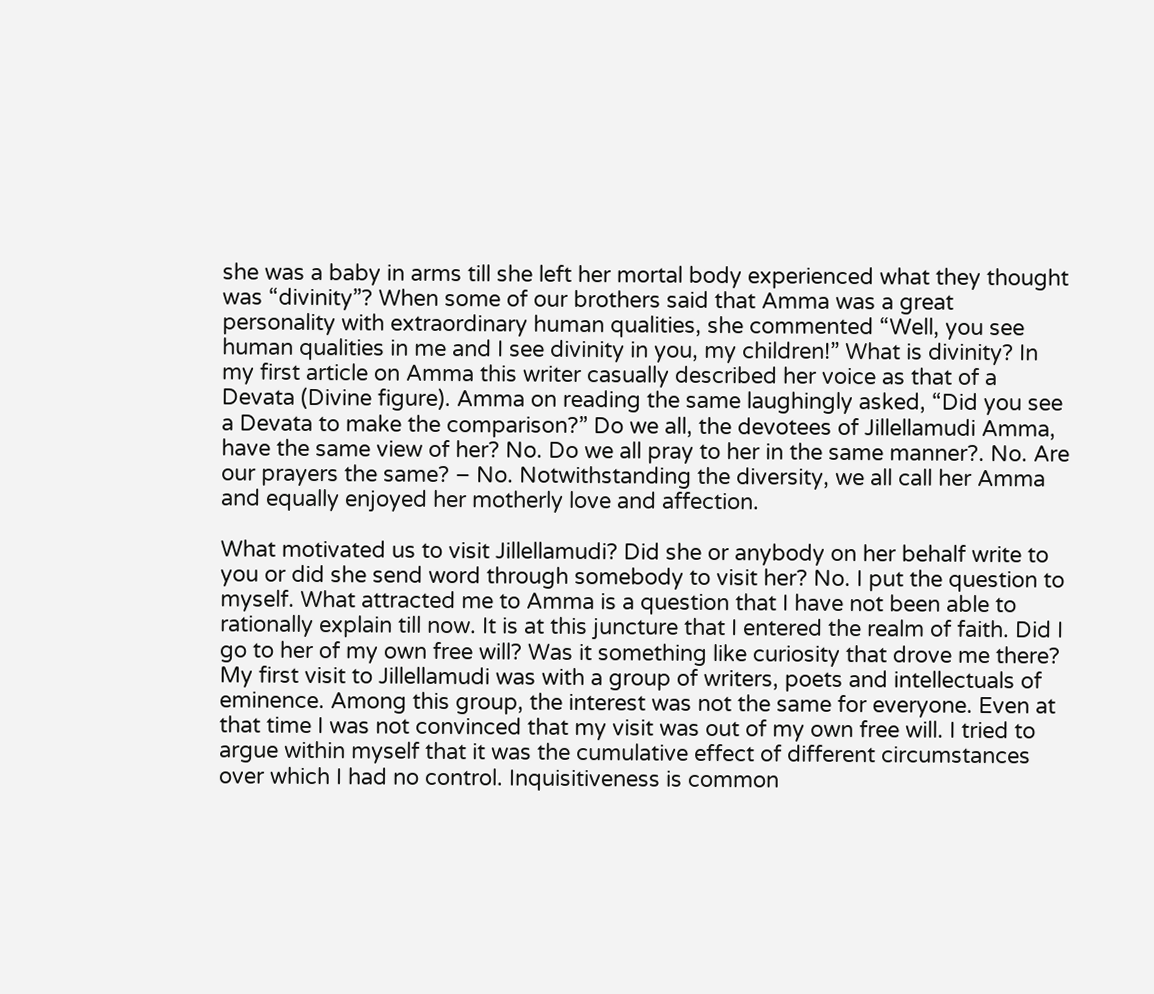she was a baby in arms till she left her mortal body experienced what they thought was “divinity”? When some of our brothers said that Amma was a great personality with extraordinary human qualities, she commented “Well, you see human qualities in me and I see divinity in you, my children!” What is divinity? In my first article on Amma this writer casually described her voice as that of a Devata (Divine figure). Amma on reading the same laughingly asked, “Did you see a Devata to make the comparison?” Do we all, the devotees of Jillellamudi Amma, have the same view of her? No. Do we all pray to her in the same manner?. No. Are our prayers the same? – No. Notwithstanding the diversity, we all call her Amma and equally enjoyed her motherly love and affection.

What motivated us to visit Jillellamudi? Did she or anybody on her behalf write to you or did she send word through somebody to visit her? No. I put the question to myself. What attracted me to Amma is a question that I have not been able to rationally explain till now. It is at this juncture that I entered the realm of faith. Did I go to her of my own free will? Was it something like curiosity that drove me there? My first visit to Jillellamudi was with a group of writers, poets and intellectuals of eminence. Among this group, the interest was not the same for everyone. Even at that time I was not convinced that my visit was out of my own free will. I tried to argue within myself that it was the cumulative effect of different circumstances over which I had no control. Inquisitiveness is common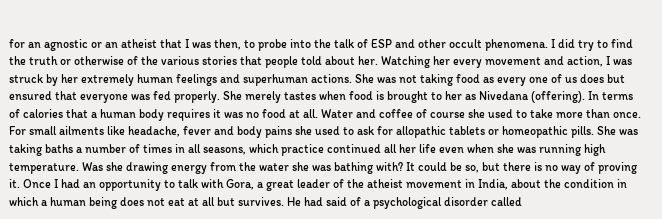for an agnostic or an atheist that I was then, to probe into the talk of ESP and other occult phenomena. I did try to find the truth or otherwise of the various stories that people told about her. Watching her every movement and action, I was struck by her extremely human feelings and superhuman actions. She was not taking food as every one of us does but ensured that everyone was fed properly. She merely tastes when food is brought to her as Nivedana (offering). In terms of calories that a human body requires it was no food at all. Water and coffee of course she used to take more than once. For small ailments like headache, fever and body pains she used to ask for allopathic tablets or homeopathic pills. She was taking baths a number of times in all seasons, which practice continued all her life even when she was running high temperature. Was she drawing energy from the water she was bathing with? It could be so, but there is no way of proving it. Once I had an opportunity to talk with Gora, a great leader of the atheist movement in India, about the condition in which a human being does not eat at all but survives. He had said of a psychological disorder called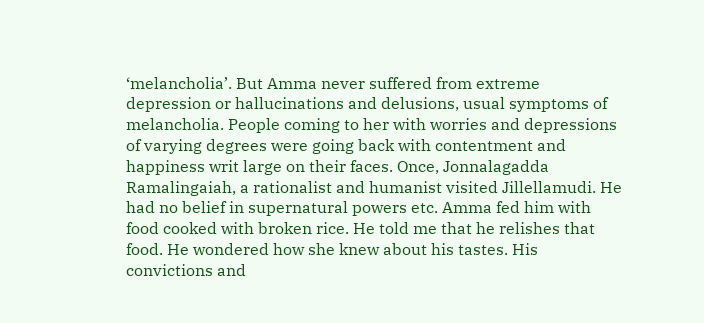‘melancholia’. But Amma never suffered from extreme depression or hallucinations and delusions, usual symptoms of melancholia. People coming to her with worries and depressions of varying degrees were going back with contentment and happiness writ large on their faces. Once, Jonnalagadda Ramalingaiah, a rationalist and humanist visited Jillellamudi. He had no belief in supernatural powers etc. Amma fed him with food cooked with broken rice. He told me that he relishes that food. He wondered how she knew about his tastes. His convictions and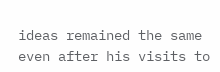ideas remained the same even after his visits to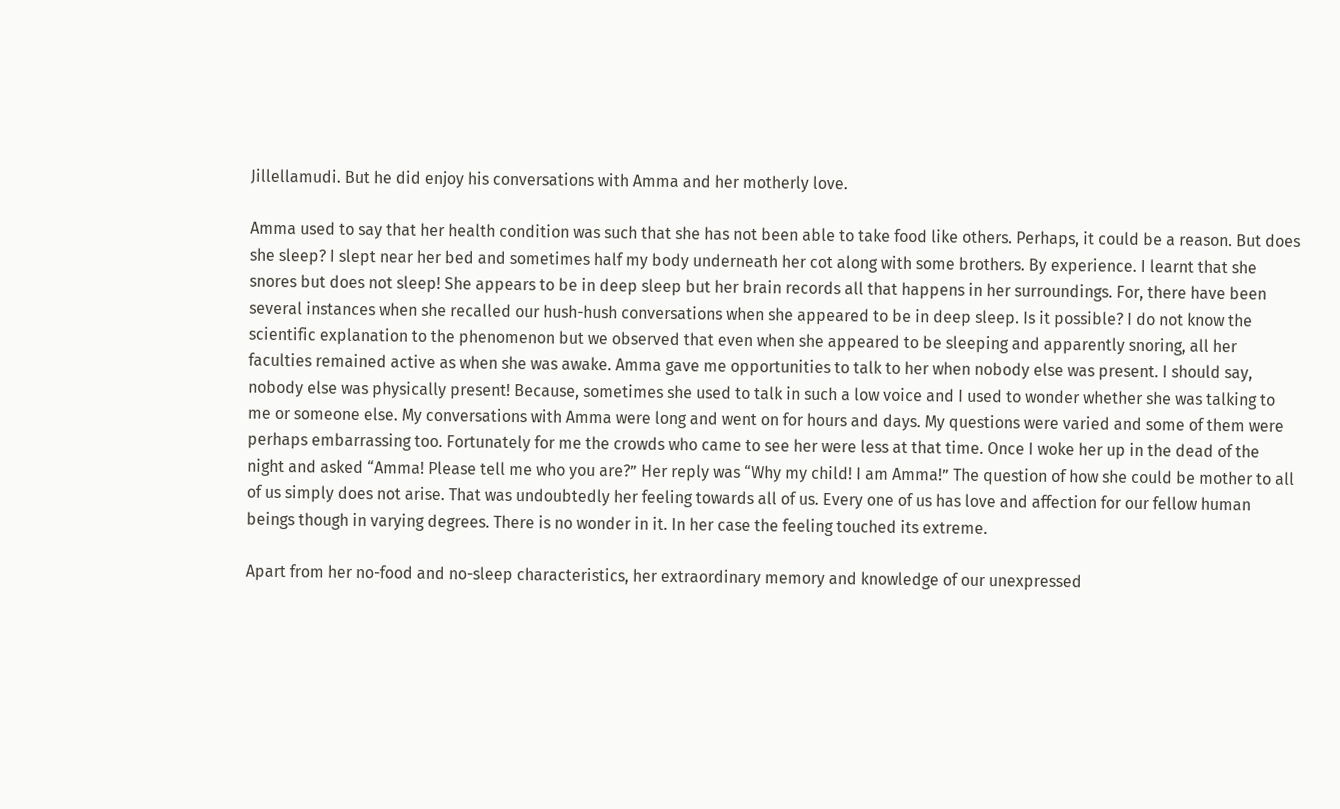Jillellamudi. But he did enjoy his conversations with Amma and her motherly love.

Amma used to say that her health condition was such that she has not been able to take food like others. Perhaps, it could be a reason. But does she sleep? I slept near her bed and sometimes half my body underneath her cot along with some brothers. By experience. I learnt that she snores but does not sleep! She appears to be in deep sleep but her brain records all that happens in her surroundings. For, there have been several instances when she recalled our hush-hush conversations when she appeared to be in deep sleep. Is it possible? I do not know the scientific explanation to the phenomenon but we observed that even when she appeared to be sleeping and apparently snoring, all her faculties remained active as when she was awake. Amma gave me opportunities to talk to her when nobody else was present. I should say, nobody else was physically present! Because, sometimes she used to talk in such a low voice and I used to wonder whether she was talking to me or someone else. My conversations with Amma were long and went on for hours and days. My questions were varied and some of them were perhaps embarrassing too. Fortunately for me the crowds who came to see her were less at that time. Once I woke her up in the dead of the night and asked “Amma! Please tell me who you are?” Her reply was “Why my child! I am Amma!” The question of how she could be mother to all of us simply does not arise. That was undoubtedly her feeling towards all of us. Every one of us has love and affection for our fellow human beings though in varying degrees. There is no wonder in it. In her case the feeling touched its extreme.

Apart from her no-food and no-sleep characteristics, her extraordinary memory and knowledge of our unexpressed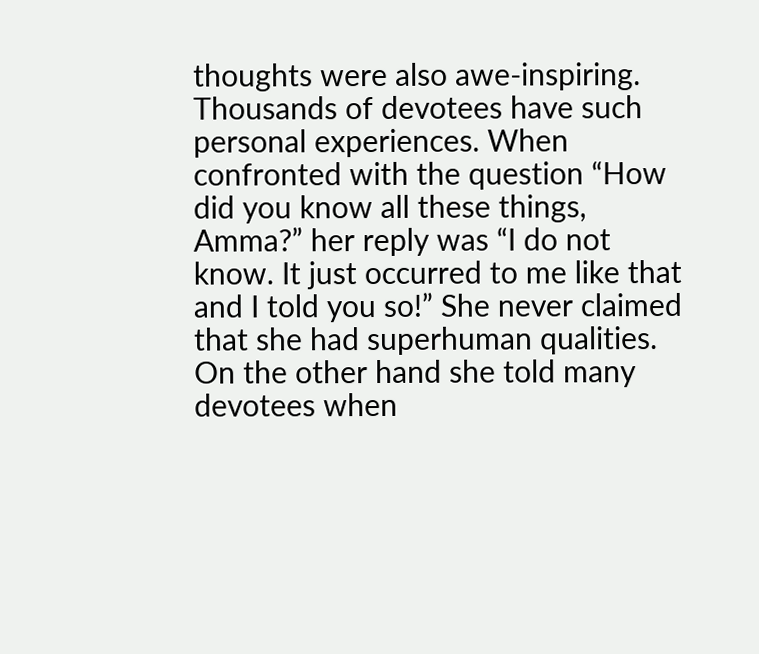thoughts were also awe-inspiring. Thousands of devotees have such personal experiences. When confronted with the question “How did you know all these things, Amma?” her reply was “I do not know. It just occurred to me like that and I told you so!” She never claimed that she had superhuman qualities. On the other hand she told many devotees when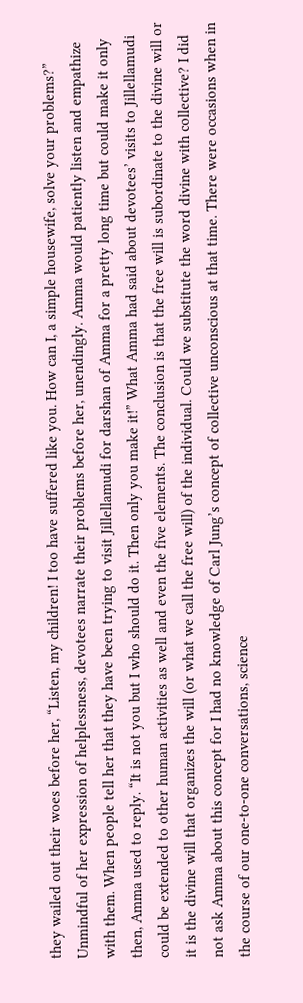they wailed out their woes before her, “Listen, my children! I too have suffered like you. How can I, a simple housewife, solve your problems?” Unmindful of her expression of helplessness, devotees narrate their problems before her, unendingly. Amma would patiently listen and empathize with them. When people tell her that they have been trying to visit Jillellamudi for darshan of Amma for a pretty long time but could make it only then, Amma used to reply. “It is not you but I who should do it. Then only you make it!” What Amma had said about devotees’ visits to Jillellamudi could be extended to other human activities as well and even the five elements. The conclusion is that the free will is subordinate to the divine will or it is the divine will that organizes the will (or what we call the free will) of the individual. Could we substitute the word divine with collective? I did not ask Amma about this concept for I had no knowledge of Carl Jung’s concept of collective unconscious at that time. There were occasions when in the course of our one-to-one conversations, science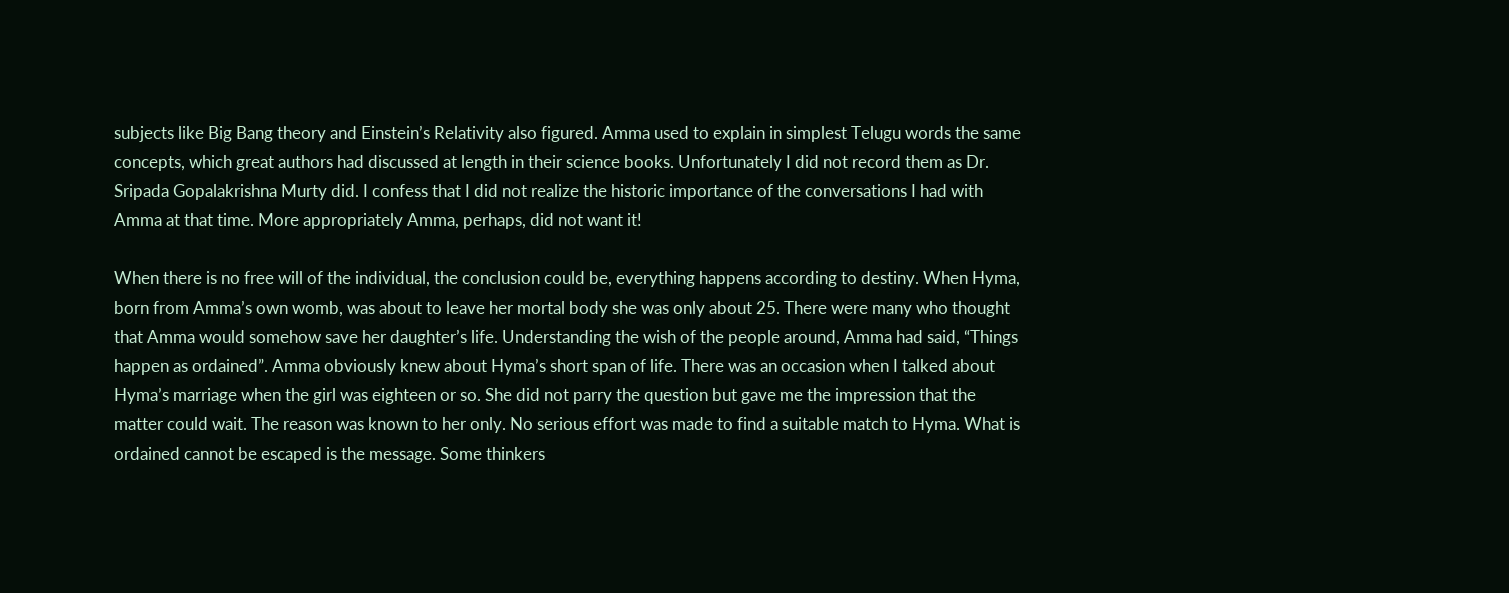subjects like Big Bang theory and Einstein’s Relativity also figured. Amma used to explain in simplest Telugu words the same concepts, which great authors had discussed at length in their science books. Unfortunately I did not record them as Dr. Sripada Gopalakrishna Murty did. I confess that I did not realize the historic importance of the conversations I had with Amma at that time. More appropriately Amma, perhaps, did not want it!

When there is no free will of the individual, the conclusion could be, everything happens according to destiny. When Hyma, born from Amma’s own womb, was about to leave her mortal body she was only about 25. There were many who thought that Amma would somehow save her daughter’s life. Understanding the wish of the people around, Amma had said, “Things happen as ordained”. Amma obviously knew about Hyma’s short span of life. There was an occasion when I talked about Hyma’s marriage when the girl was eighteen or so. She did not parry the question but gave me the impression that the matter could wait. The reason was known to her only. No serious effort was made to find a suitable match to Hyma. What is ordained cannot be escaped is the message. Some thinkers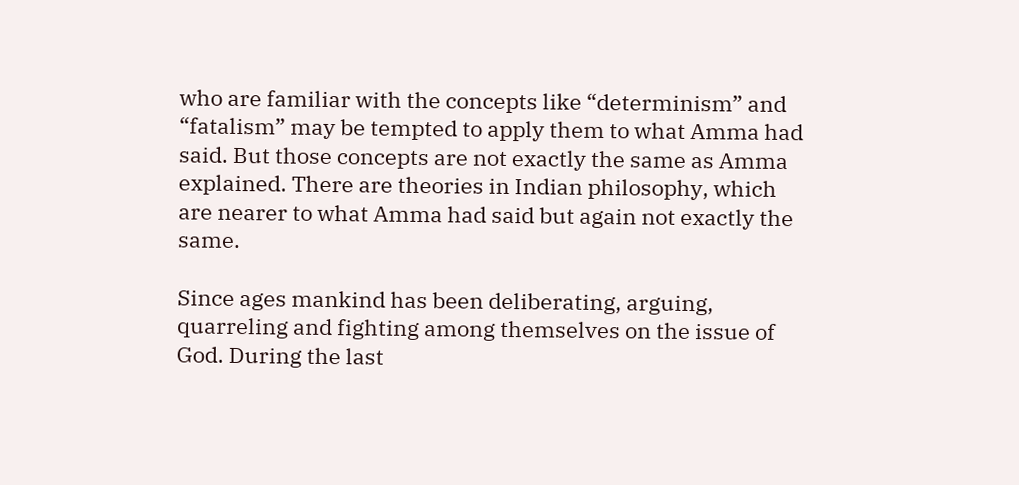who are familiar with the concepts like “determinism” and “fatalism” may be tempted to apply them to what Amma had said. But those concepts are not exactly the same as Amma explained. There are theories in Indian philosophy, which are nearer to what Amma had said but again not exactly the same.

Since ages mankind has been deliberating, arguing, quarreling and fighting among themselves on the issue of God. During the last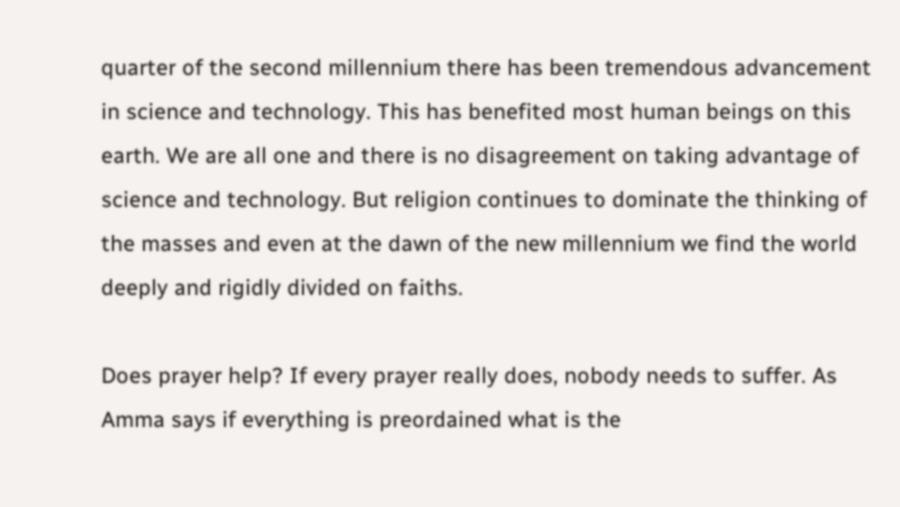quarter of the second millennium there has been tremendous advancement in science and technology. This has benefited most human beings on this earth. We are all one and there is no disagreement on taking advantage of science and technology. But religion continues to dominate the thinking of the masses and even at the dawn of the new millennium we find the world deeply and rigidly divided on faiths.

Does prayer help? If every prayer really does, nobody needs to suffer. As Amma says if everything is preordained what is the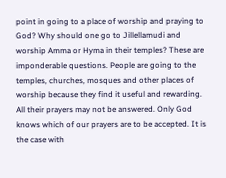point in going to a place of worship and praying to God? Why should one go to Jillellamudi and worship Amma or Hyma in their temples? These are imponderable questions. People are going to the temples, churches, mosques and other places of worship because they find it useful and rewarding. All their prayers may not be answered. Only God knows which of our prayers are to be accepted. It is the case with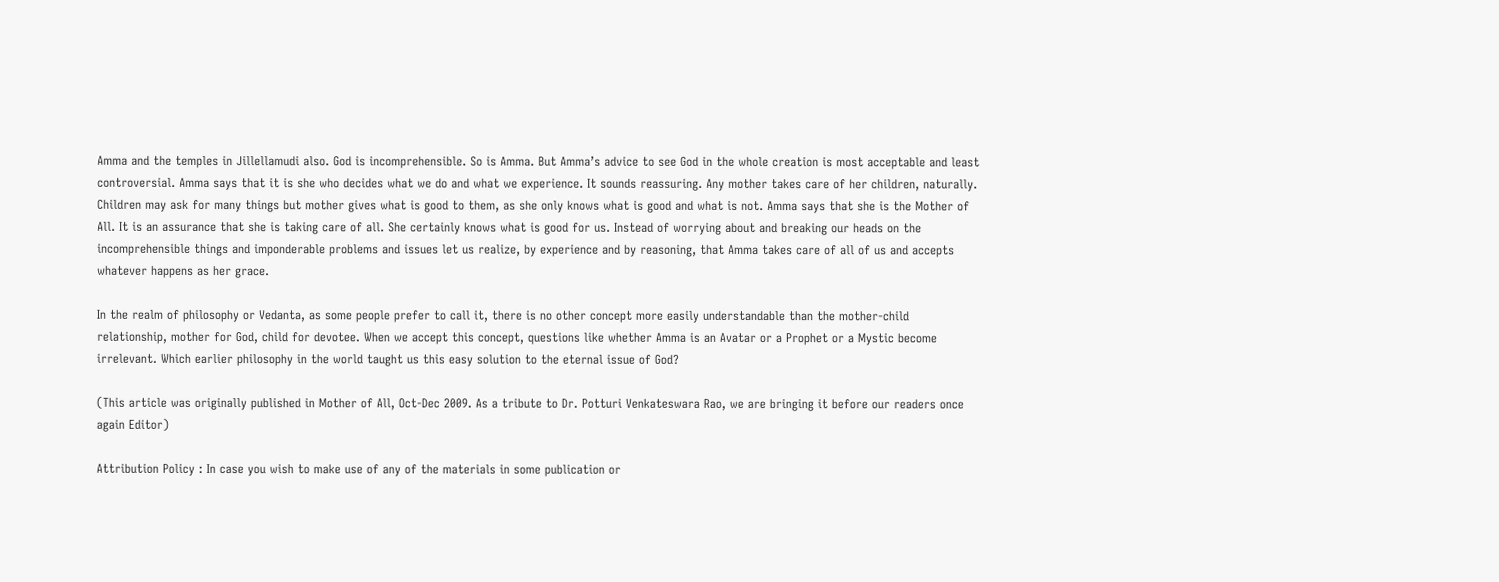Amma and the temples in Jillellamudi also. God is incomprehensible. So is Amma. But Amma’s advice to see God in the whole creation is most acceptable and least controversial. Amma says that it is she who decides what we do and what we experience. It sounds reassuring. Any mother takes care of her children, naturally. Children may ask for many things but mother gives what is good to them, as she only knows what is good and what is not. Amma says that she is the Mother of All. It is an assurance that she is taking care of all. She certainly knows what is good for us. Instead of worrying about and breaking our heads on the incomprehensible things and imponderable problems and issues let us realize, by experience and by reasoning, that Amma takes care of all of us and accepts whatever happens as her grace.

In the realm of philosophy or Vedanta, as some people prefer to call it, there is no other concept more easily understandable than the mother-child relationship, mother for God, child for devotee. When we accept this concept, questions like whether Amma is an Avatar or a Prophet or a Mystic become irrelevant. Which earlier philosophy in the world taught us this easy solution to the eternal issue of God?

(This article was originally published in Mother of All, Oct-Dec 2009. As a tribute to Dr. Potturi Venkateswara Rao, we are bringing it before our readers once again Editor)

Attribution Policy : In case you wish to make use of any of the materials in some publication or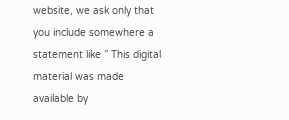website, we ask only that you include somewhere a statement like ” This digital material was made available by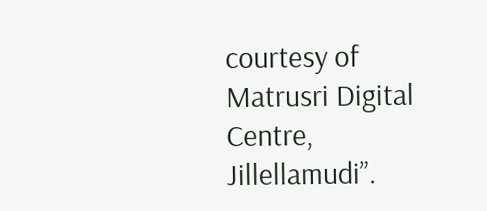courtesy of Matrusri Digital Centre, Jillellamudi”.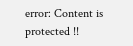error: Content is protected !!